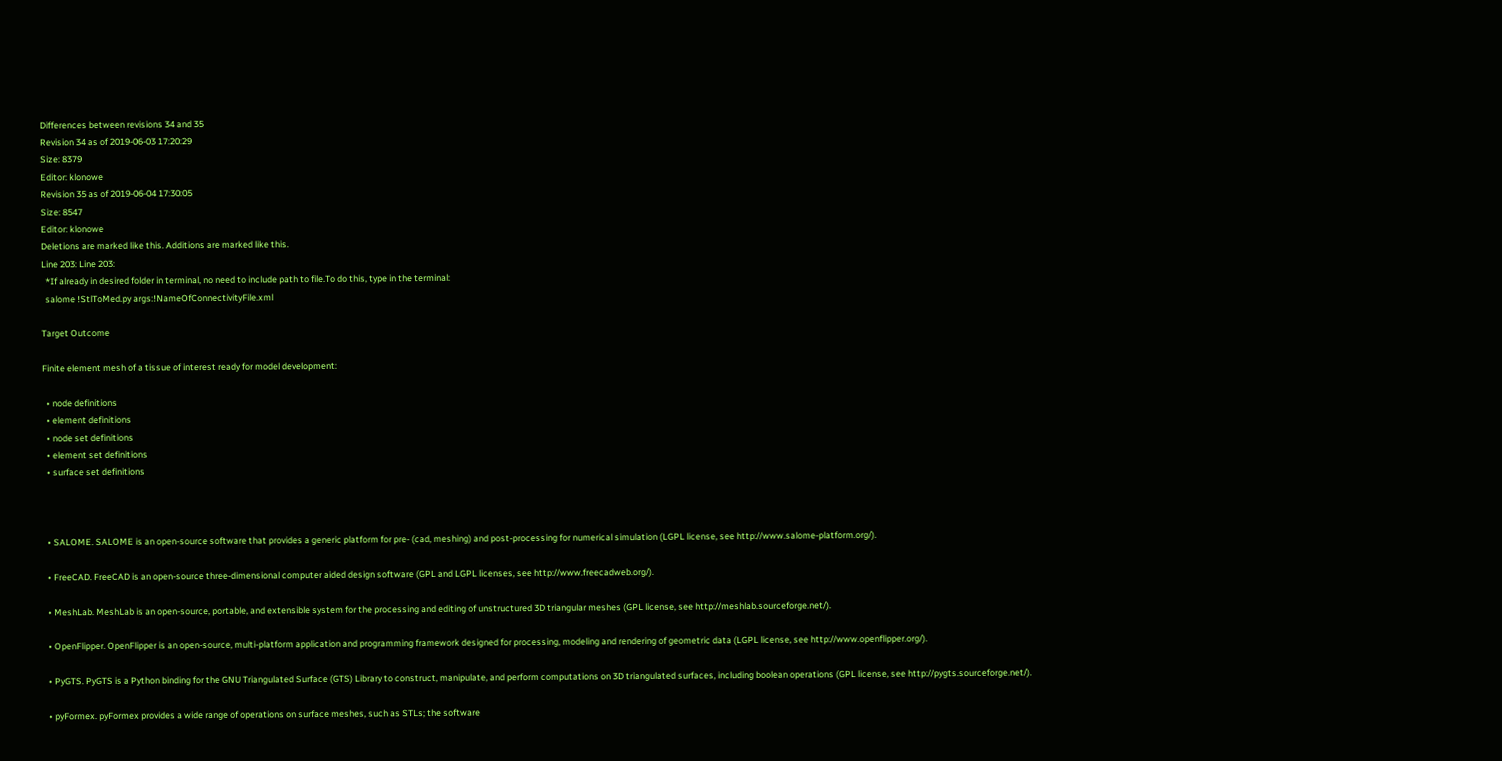Differences between revisions 34 and 35
Revision 34 as of 2019-06-03 17:20:29
Size: 8379
Editor: klonowe
Revision 35 as of 2019-06-04 17:30:05
Size: 8547
Editor: klonowe
Deletions are marked like this. Additions are marked like this.
Line 203: Line 203:
  *If already in desired folder in terminal, no need to include path to file.To do this, type in the terminal:
  salome !StlToMed.py args:!NameOfConnectivityFile.xml

Target Outcome

Finite element mesh of a tissue of interest ready for model development:

  • node definitions
  • element definitions
  • node set definitions
  • element set definitions
  • surface set definitions



  • SALOME. SALOME is an open-source software that provides a generic platform for pre- (cad, meshing) and post-processing for numerical simulation (LGPL license, see http://www.salome-platform.org/).

  • FreeCAD. FreeCAD is an open-source three-dimensional computer aided design software (GPL and LGPL licenses, see http://www.freecadweb.org/).

  • MeshLab. MeshLab is an open-source, portable, and extensible system for the processing and editing of unstructured 3D triangular meshes (GPL license, see http://meshlab.sourceforge.net/).

  • OpenFlipper. OpenFlipper is an open-source, multi-platform application and programming framework designed for processing, modeling and rendering of geometric data (LGPL license, see http://www.openflipper.org/).

  • PyGTS. PyGTS is a Python binding for the GNU Triangulated Surface (GTS) Library to construct, manipulate, and perform computations on 3D triangulated surfaces, including boolean operations (GPL license, see http://pygts.sourceforge.net/).

  • pyFormex. pyFormex provides a wide range of operations on surface meshes, such as STLs; the software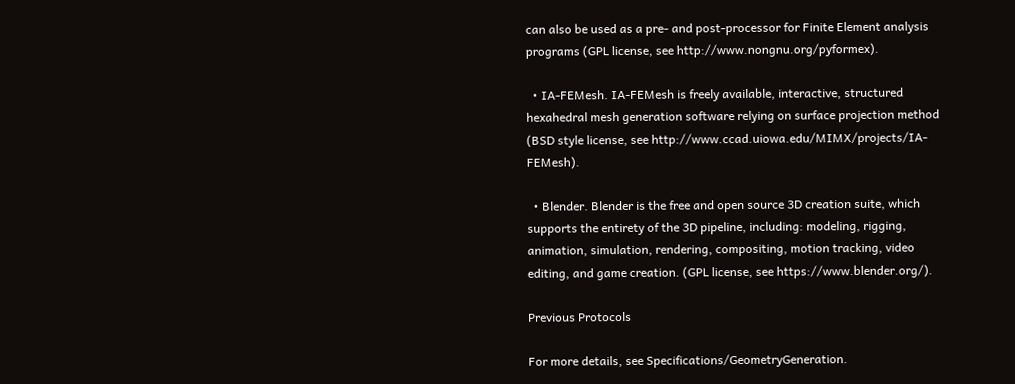can also be used as a pre- and post-processor for Finite Element analysis programs (GPL license, see http://www.nongnu.org/pyformex).

  • IA-FEMesh. IA-FEMesh is freely available, interactive, structured hexahedral mesh generation software relying on surface projection method (BSD style license, see http://www.ccad.uiowa.edu/MIMX/projects/IA-FEMesh).

  • Blender. Blender is the free and open source 3D creation suite, which supports the entirety of the 3D pipeline, including: modeling, rigging, animation, simulation, rendering, compositing, motion tracking, video editing, and game creation. (GPL license, see https://www.blender.org/).

Previous Protocols

For more details, see Specifications/GeometryGeneration.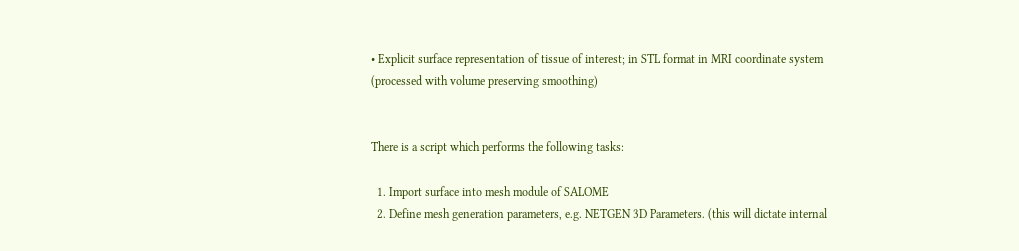• Explicit surface representation of tissue of interest; in STL format in MRI coordinate system (processed with volume preserving smoothing)


There is a script which performs the following tasks:

  1. Import surface into mesh module of SALOME
  2. Define mesh generation parameters, e.g. NETGEN 3D Parameters. (this will dictate internal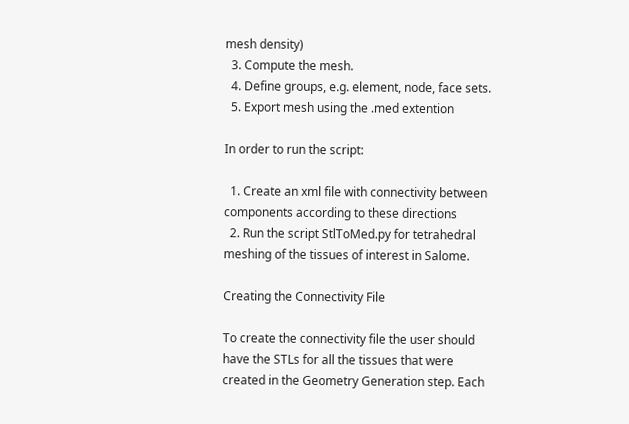mesh density)
  3. Compute the mesh.
  4. Define groups, e.g. element, node, face sets.
  5. Export mesh using the .med extention

In order to run the script:

  1. Create an xml file with connectivity between components according to these directions
  2. Run the script StlToMed.py for tetrahedral meshing of the tissues of interest in Salome.

Creating the Connectivity File

To create the connectivity file the user should have the STLs for all the tissues that were created in the Geometry Generation step. Each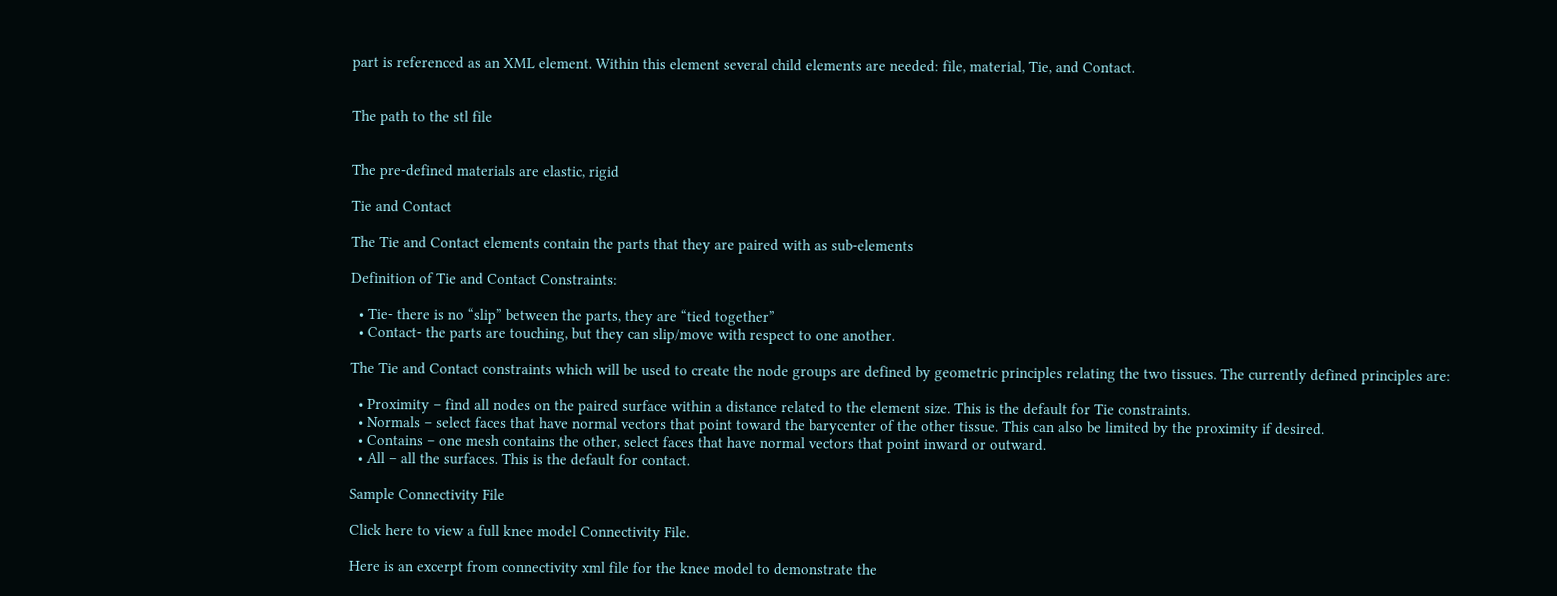part is referenced as an XML element. Within this element several child elements are needed: file, material, Tie, and Contact.


The path to the stl file


The pre-defined materials are elastic, rigid

Tie and Contact

The Tie and Contact elements contain the parts that they are paired with as sub-elements

Definition of Tie and Contact Constraints:

  • Tie- there is no “slip” between the parts, they are “tied together”
  • Contact- the parts are touching, but they can slip/move with respect to one another.

The Tie and Contact constraints which will be used to create the node groups are defined by geometric principles relating the two tissues. The currently defined principles are:

  • Proximity – find all nodes on the paired surface within a distance related to the element size. This is the default for Tie constraints.
  • Normals – select faces that have normal vectors that point toward the barycenter of the other tissue. This can also be limited by the proximity if desired.
  • Contains – one mesh contains the other, select faces that have normal vectors that point inward or outward.
  • All – all the surfaces. This is the default for contact.

Sample Connectivity File

Click here to view a full knee model Connectivity File.

Here is an excerpt from connectivity xml file for the knee model to demonstrate the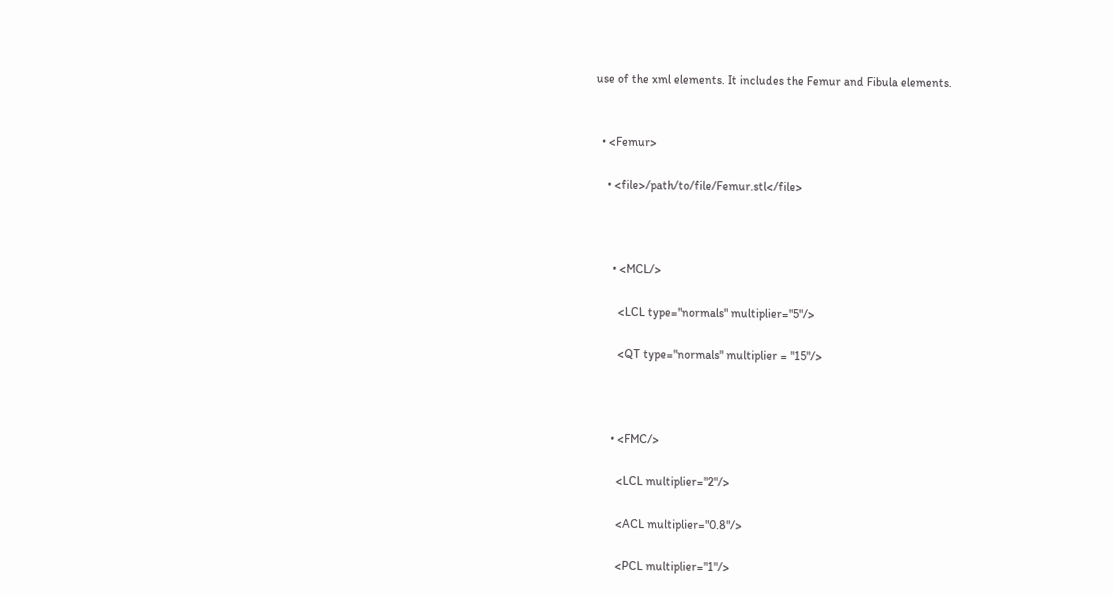use of the xml elements. It includes the Femur and Fibula elements.


  • <Femur>

    • <file>/path/to/file/Femur.stl</file>



      • <MCL/>

        <LCL type="normals" multiplier="5"/>

        <QT type="normals" multiplier = "15"/>



      • <FMC/>

        <LCL multiplier="2"/>

        <ACL multiplier="0.8"/>

        <PCL multiplier="1"/>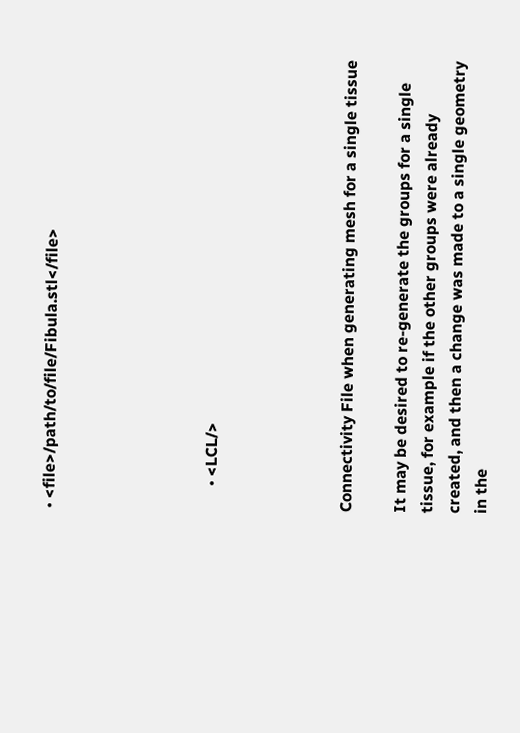• <file>/path/to/file/Fibula.stl</file>





      • <LCL/>




Connectivity File when generating mesh for a single tissue

It may be desired to re-generate the groups for a single tissue, for example if the other groups were already created, and then a change was made to a single geometry in the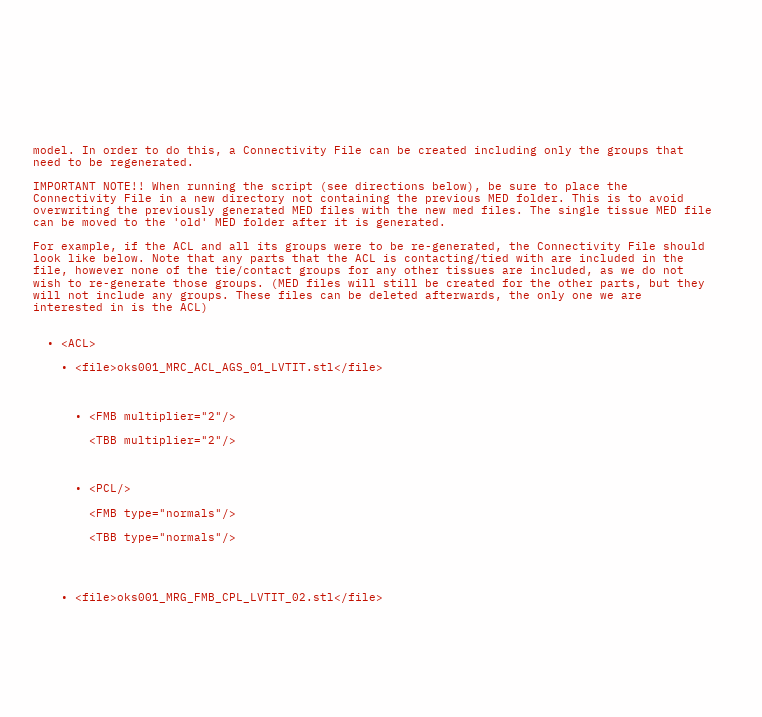model. In order to do this, a Connectivity File can be created including only the groups that need to be regenerated.

IMPORTANT NOTE!! When running the script (see directions below), be sure to place the Connectivity File in a new directory not containing the previous MED folder. This is to avoid overwriting the previously generated MED files with the new med files. The single tissue MED file can be moved to the 'old' MED folder after it is generated.

For example, if the ACL and all its groups were to be re-generated, the Connectivity File should look like below. Note that any parts that the ACL is contacting/tied with are included in the file, however none of the tie/contact groups for any other tissues are included, as we do not wish to re-generate those groups. (MED files will still be created for the other parts, but they will not include any groups. These files can be deleted afterwards, the only one we are interested in is the ACL)


  • <ACL>

    • <file>oks001_MRC_ACL_AGS_01_LVTIT.stl</file>



      • <FMB multiplier="2"/>

        <TBB multiplier="2"/>



      • <PCL/>

        <FMB type="normals"/>

        <TBB type="normals"/>




    • <file>oks001_MRG_FMB_CPL_LVTIT_02.stl</file>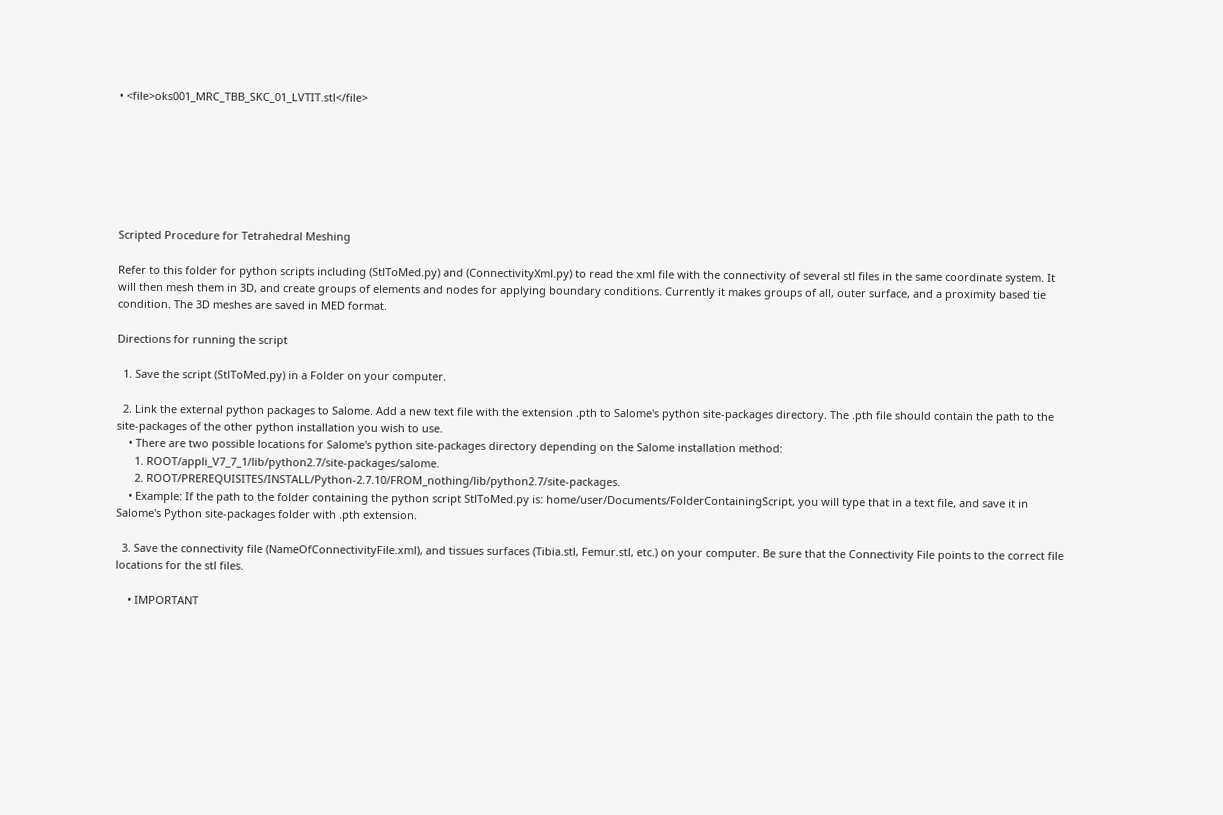• <file>oks001_MRC_TBB_SKC_01_LVTIT.stl</file>







Scripted Procedure for Tetrahedral Meshing

Refer to this folder for python scripts including (StlToMed.py) and (ConnectivityXml.py) to read the xml file with the connectivity of several stl files in the same coordinate system. It will then mesh them in 3D, and create groups of elements and nodes for applying boundary conditions. Currently it makes groups of all, outer surface, and a proximity based tie condition. The 3D meshes are saved in MED format.

Directions for running the script

  1. Save the script (StlToMed.py) in a Folder on your computer.

  2. Link the external python packages to Salome. Add a new text file with the extension .pth to Salome's python site-packages directory. The .pth file should contain the path to the site-packages of the other python installation you wish to use.
    • There are two possible locations for Salome's python site-packages directory depending on the Salome installation method:
      1. ROOT/appli_V7_7_1/lib/python2.7/site-packages/salome.
      2. ROOT/PREREQUISITES/INSTALL/Python-2.7.10/FROM_nothing/lib/python2.7/site-packages.
    • Example: If the path to the folder containing the python script StlToMed.py is: home/user/Documents/FolderContainingScript, you will type that in a text file, and save it in Salome's Python site-packages folder with .pth extension.

  3. Save the connectivity file (NameOfConnectivityFile.xml), and tissues surfaces (Tibia.stl, Femur.stl, etc.) on your computer. Be sure that the Connectivity File points to the correct file locations for the stl files.

    • IMPORTANT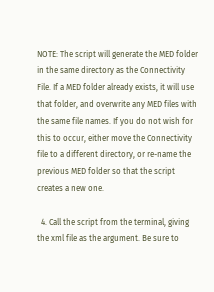NOTE: The script will generate the MED folder in the same directory as the Connectivity File. If a MED folder already exists, it will use that folder, and overwrite any MED files with the same file names. If you do not wish for this to occur, either move the Connectivity file to a different directory, or re-name the previous MED folder so that the script creates a new one.

  4. Call the script from the terminal, giving the xml file as the argument. Be sure to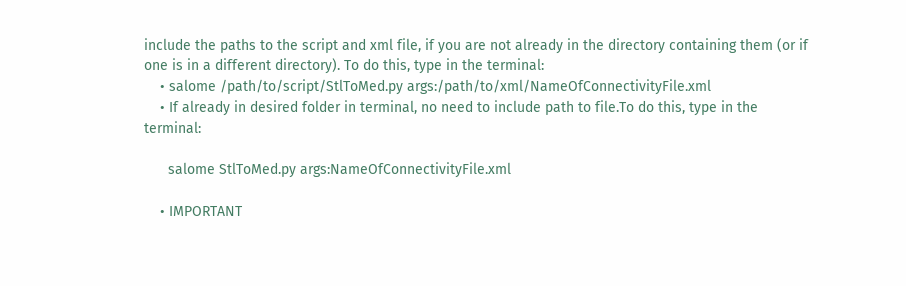include the paths to the script and xml file, if you are not already in the directory containing them (or if one is in a different directory). To do this, type in the terminal:
    • salome /path/to/script/StlToMed.py args:/path/to/xml/NameOfConnectivityFile.xml
    • If already in desired folder in terminal, no need to include path to file.To do this, type in the terminal:

      salome StlToMed.py args:NameOfConnectivityFile.xml

    • IMPORTANT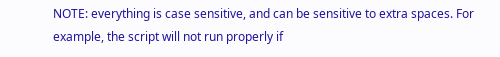NOTE: everything is case sensitive, and can be sensitive to extra spaces. For example, the script will not run properly if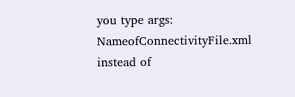you type args: NameofConnectivityFile.xml instead of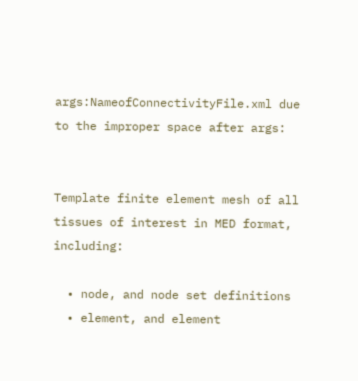args:NameofConnectivityFile.xml due to the improper space after args:


Template finite element mesh of all tissues of interest in MED format, including:

  • node, and node set definitions
  • element, and element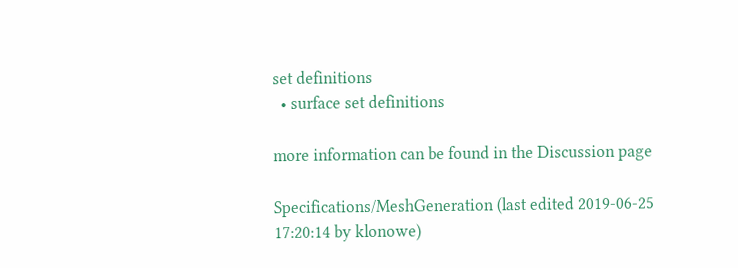set definitions
  • surface set definitions

more information can be found in the Discussion page

Specifications/MeshGeneration (last edited 2019-06-25 17:20:14 by klonowe)